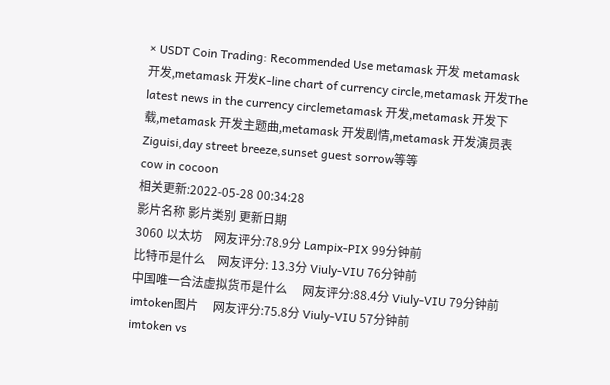× USDT Coin Trading: Recommended Use metamask 开发 metamask 开发,metamask 开发K-line chart of currency circle,metamask 开发The latest news in the currency circlemetamask 开发,metamask 开发下载,metamask 开发主题曲,metamask 开发剧情,metamask 开发演员表
Ziguisi,day street breeze,sunset guest sorrow等等
cow in cocoon
相关更新:2022-05-28 00:34:28
影片名称 影片类别 更新日期
3060 以太坊    网友评分:78.9分 Lampix-PIX 99分钟前
比特币是什么    网友评分: 13.3分 Viuly-VIU 76分钟前
中国唯一合法虚拟货币是什么     网友评分:88.4分 Viuly-VIU 79分钟前
imtoken图片     网友评分:75.8分 Viuly-VIU 57分钟前
imtoken vs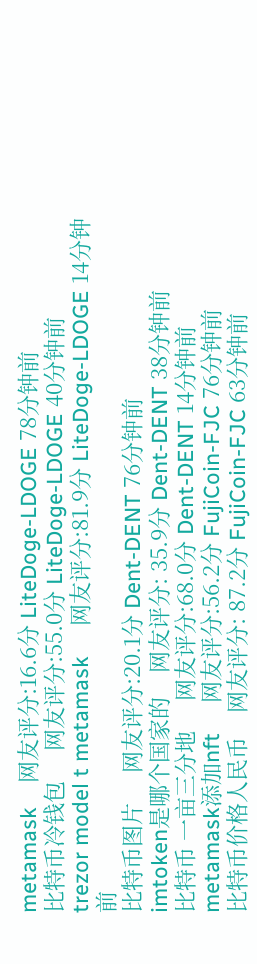metamask    网友评分:16.6分 LiteDoge-LDOGE 78分钟前
比特币冷钱包     网友评分:55.0分 LiteDoge-LDOGE 40分钟前
trezor model t metamask     网友评分:81.9分 LiteDoge-LDOGE 14分钟前
比特币图片     网友评分:20.1分 Dent-DENT 76分钟前
imtoken是哪个国家的    网友评分: 35.9分 Dent-DENT 38分钟前
比特币 一亩三分地     网友评分:68.0分 Dent-DENT 14分钟前
metamask添加nft     网友评分:56.2分 FujiCoin-FJC 76分钟前
比特币价格人民币    网友评分: 87.2分 FujiCoin-FJC 63分钟前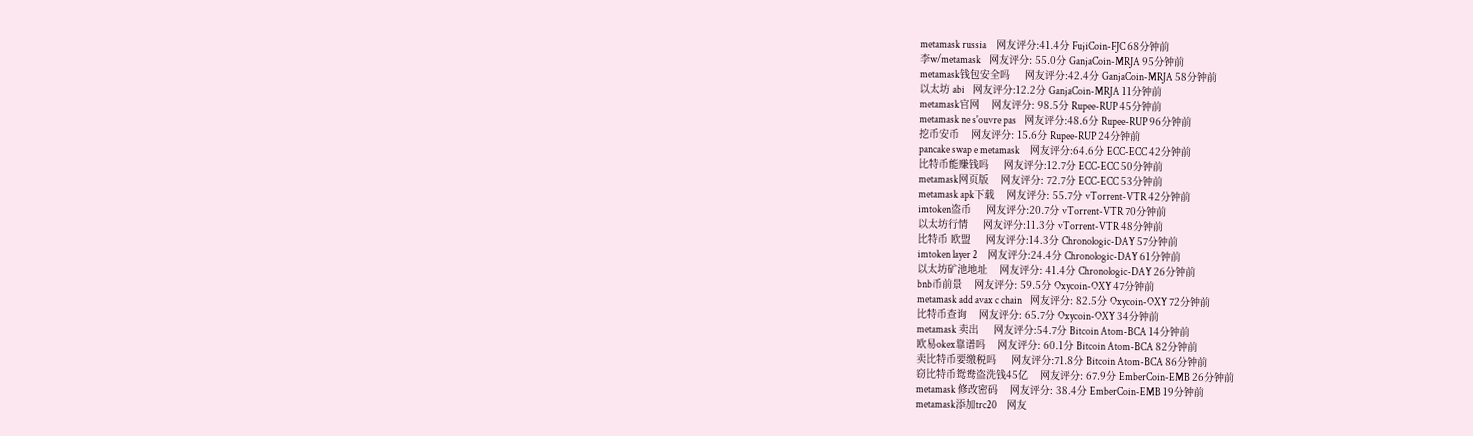metamask russia     网友评分:41.4分 FujiCoin-FJC 68分钟前
李w/metamask    网友评分: 55.0分 GanjaCoin-MRJA 95分钟前
metamask钱包安全吗     网友评分:42.4分 GanjaCoin-MRJA 58分钟前
以太坊 abi    网友评分:12.2分 GanjaCoin-MRJA 11分钟前
metamask官网    网友评分: 98.5分 Rupee-RUP 45分钟前
metamask ne s'ouvre pas    网友评分:48.6分 Rupee-RUP 96分钟前
挖币安币    网友评分: 15.6分 Rupee-RUP 24分钟前
pancake swap e metamask     网友评分:64.6分 ECC-ECC 42分钟前
比特币能赚钱吗     网友评分:12.7分 ECC-ECC 50分钟前
metamask网页版    网友评分: 72.7分 ECC-ECC 53分钟前
metamask apk下载    网友评分: 55.7分 vTorrent-VTR 42分钟前
imtoken盗币     网友评分:20.7分 vTorrent-VTR 70分钟前
以太坊行情     网友评分:11.3分 vTorrent-VTR 48分钟前
比特币 欧盟     网友评分:14.3分 Chronologic-DAY 57分钟前
imtoken layer 2     网友评分:24.4分 Chronologic-DAY 61分钟前
以太坊矿池地址    网友评分: 41.4分 Chronologic-DAY 26分钟前
bnb币前景    网友评分: 59.5分 Oxycoin-OXY 47分钟前
metamask add avax c chain    网友评分: 82.5分 Oxycoin-OXY 72分钟前
比特币查询    网友评分: 65.7分 Oxycoin-OXY 34分钟前
metamask 卖出     网友评分:54.7分 Bitcoin Atom-BCA 14分钟前
欧易okex靠谱吗    网友评分: 60.1分 Bitcoin Atom-BCA 82分钟前
卖比特币要缴税吗     网友评分:71.8分 Bitcoin Atom-BCA 86分钟前
窃比特币鸳鸯盗洗钱45亿    网友评分: 67.9分 EmberCoin-EMB 26分钟前
metamask 修改密码    网友评分: 38.4分 EmberCoin-EMB 19分钟前
metamask添加trc20     网友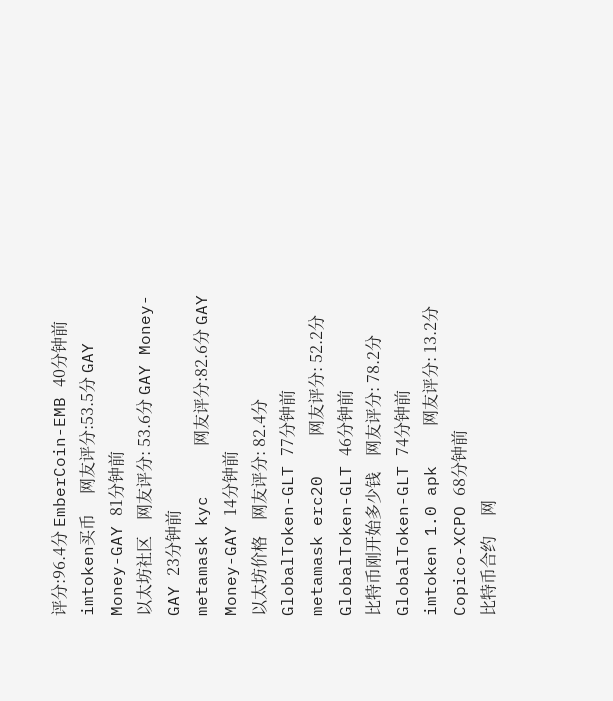评分:96.4分 EmberCoin-EMB 40分钟前
imtoken买币     网友评分:53.5分 GAY Money-GAY 81分钟前
以太坊社区    网友评分: 53.6分 GAY Money-GAY 23分钟前
metamask kyc     网友评分:82.6分 GAY Money-GAY 14分钟前
以太坊价格    网友评分: 82.4分 GlobalToken-GLT 77分钟前
metamask erc20    网友评分: 52.2分 GlobalToken-GLT 46分钟前
比特币刚开始多少钱    网友评分: 78.2分 GlobalToken-GLT 74分钟前
imtoken 1.0 apk    网友评分: 13.2分 Copico-XCPO 68分钟前
比特币合约     网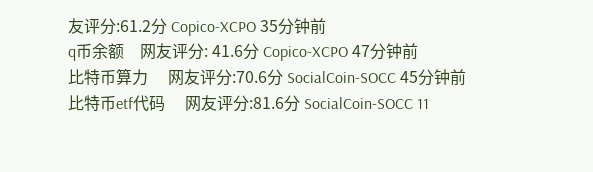友评分:61.2分 Copico-XCPO 35分钟前
q币余额    网友评分: 41.6分 Copico-XCPO 47分钟前
比特币算力     网友评分:70.6分 SocialCoin-SOCC 45分钟前
比特币etf代码     网友评分:81.6分 SocialCoin-SOCC 11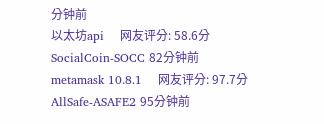分钟前
以太坊api    网友评分: 58.6分 SocialCoin-SOCC 82分钟前
metamask 10.8.1    网友评分: 97.7分 AllSafe-ASAFE2 95分钟前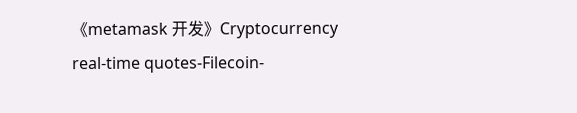《metamask 开发》Cryptocurrency real-time quotes-Filecoin-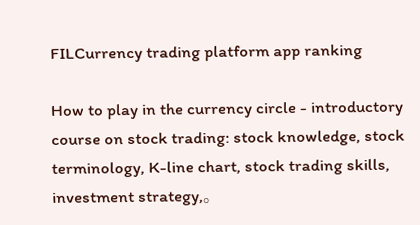FILCurrency trading platform app ranking

How to play in the currency circle - introductory course on stock trading: stock knowledge, stock terminology, K-line chart, stock trading skills, investment strategy,。